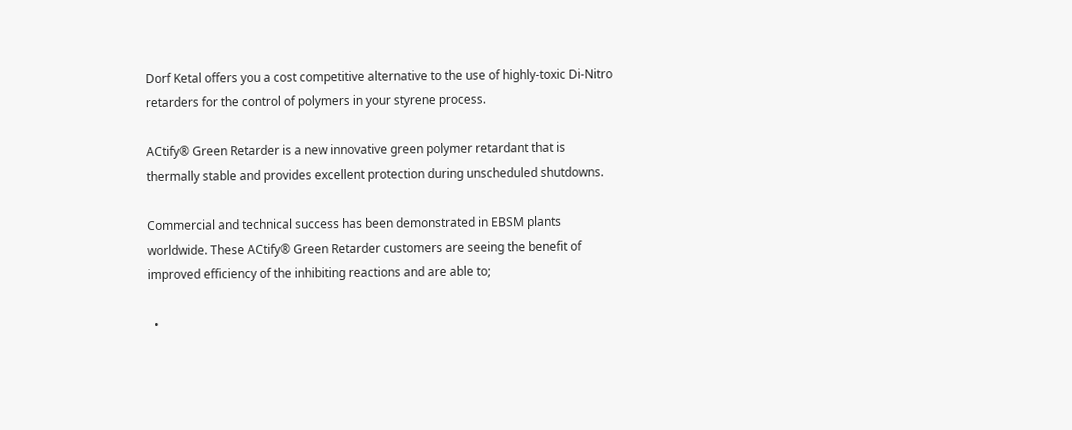Dorf Ketal offers you a cost competitive alternative to the use of highly-toxic Di-Nitro retarders for the control of polymers in your styrene process.

ACtify® Green Retarder is a new innovative green polymer retardant that is thermally stable and provides excellent protection during unscheduled shutdowns.

Commercial and technical success has been demonstrated in EBSM plants worldwide. These ACtify® Green Retarder customers are seeing the benefit of improved efficiency of the inhibiting reactions and are able to;

  •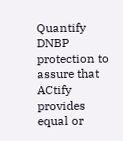Quantify DNBP protection to assure that ACtify provides equal or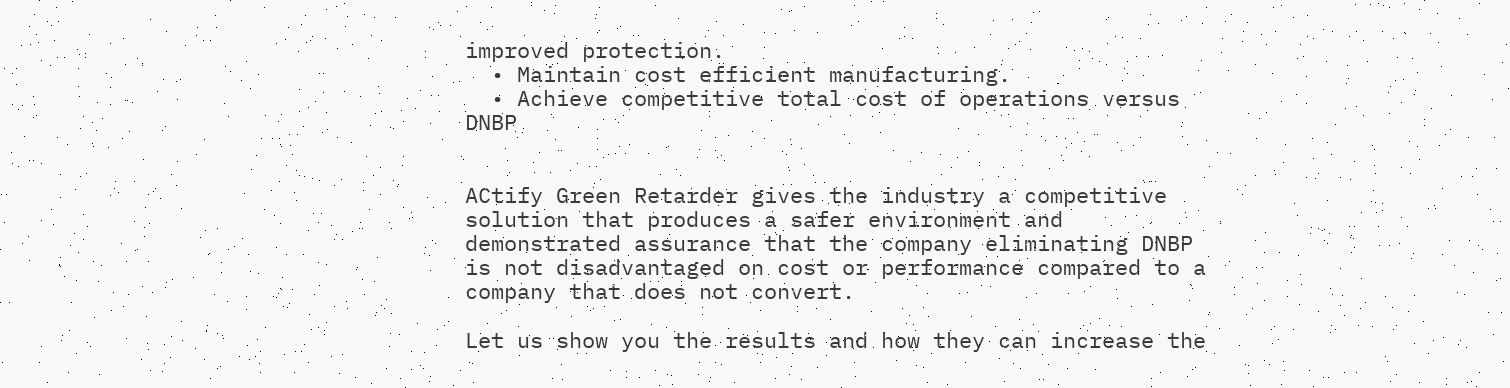improved protection.
  • Maintain cost efficient manufacturing.
  • Achieve competitive total cost of operations versus DNBP


ACtify Green Retarder gives the industry a competitive solution that produces a safer environment and demonstrated assurance that the company eliminating DNBP is not disadvantaged on cost or performance compared to a company that does not convert.

Let us show you the results and how they can increase the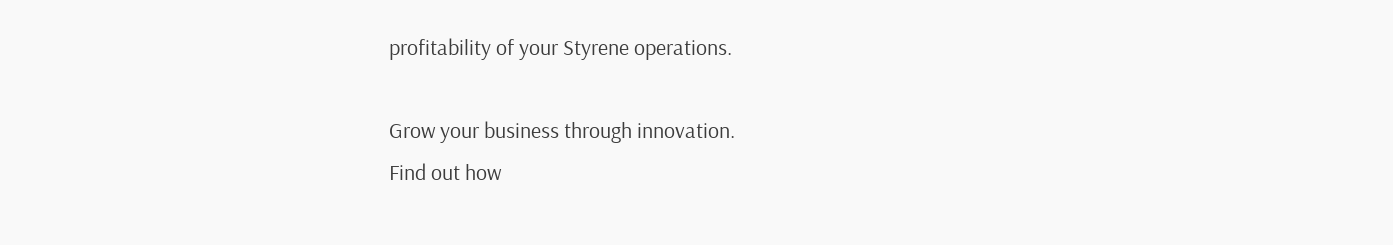profitability of your Styrene operations.

Grow your business through innovation.
Find out how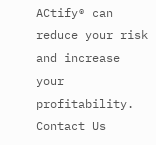ACtify® can reduce your risk and increase your profitability.
Contact Us